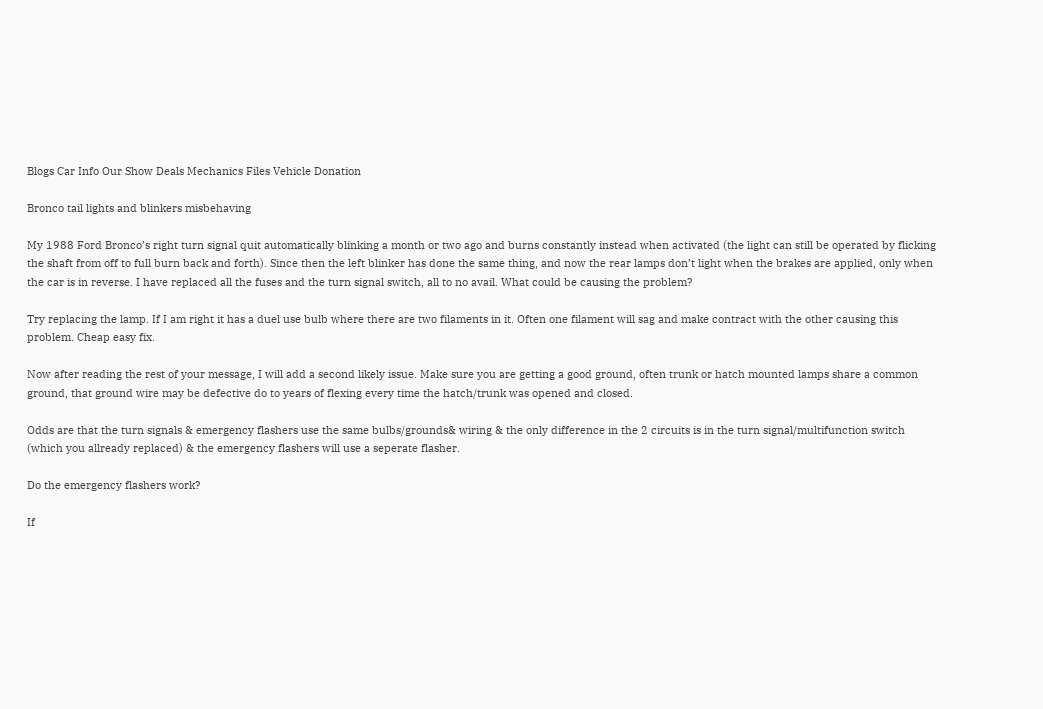Blogs Car Info Our Show Deals Mechanics Files Vehicle Donation

Bronco tail lights and blinkers misbehaving

My 1988 Ford Bronco’s right turn signal quit automatically blinking a month or two ago and burns constantly instead when activated (the light can still be operated by flicking the shaft from off to full burn back and forth). Since then the left blinker has done the same thing, and now the rear lamps don’t light when the brakes are applied, only when the car is in reverse. I have replaced all the fuses and the turn signal switch, all to no avail. What could be causing the problem?

Try replacing the lamp. If I am right it has a duel use bulb where there are two filaments in it. Often one filament will sag and make contract with the other causing this problem. Cheap easy fix.

Now after reading the rest of your message, I will add a second likely issue. Make sure you are getting a good ground, often trunk or hatch mounted lamps share a common ground, that ground wire may be defective do to years of flexing every time the hatch/trunk was opened and closed.

Odds are that the turn signals & emergency flashers use the same bulbs/grounds& wiring & the only difference in the 2 circuits is in the turn signal/multifunction switch (which you allready replaced) & the emergency flashers will use a seperate flasher.

Do the emergency flashers work?

If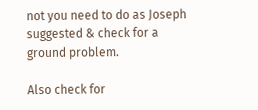not you need to do as Joseph suggested & check for a ground problem.

Also check for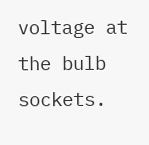voltage at the bulb sockets.